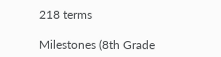218 terms

Milestones (8th Grade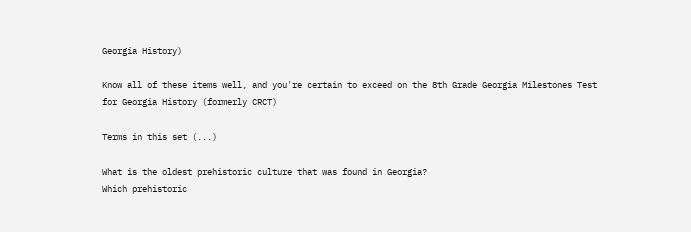Georgia History)

Know all of these items well, and you're certain to exceed on the 8th Grade Georgia Milestones Test for Georgia History (formerly CRCT)

Terms in this set (...)

What is the oldest prehistoric culture that was found in Georgia?
Which prehistoric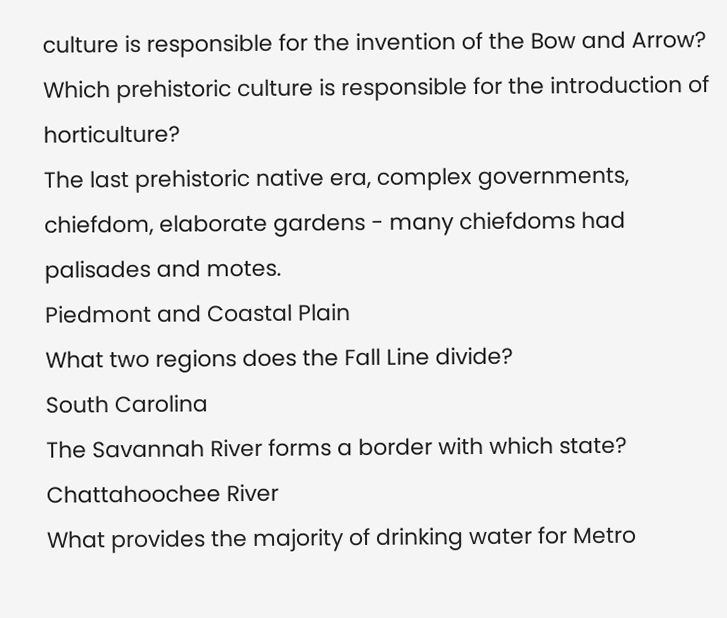culture is responsible for the invention of the Bow and Arrow?
Which prehistoric culture is responsible for the introduction of horticulture?
The last prehistoric native era, complex governments, chiefdom, elaborate gardens - many chiefdoms had palisades and motes.
Piedmont and Coastal Plain
What two regions does the Fall Line divide?
South Carolina
The Savannah River forms a border with which state?
Chattahoochee River
What provides the majority of drinking water for Metro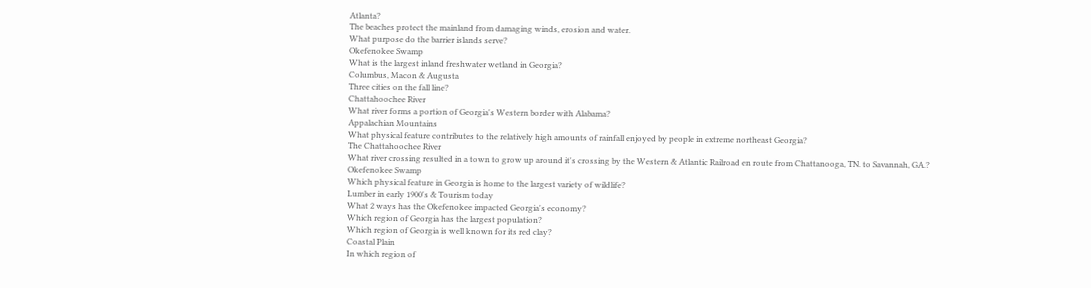Atlanta?
The beaches protect the mainland from damaging winds, erosion and water.
What purpose do the barrier islands serve?
Okefenokee Swamp
What is the largest inland freshwater wetland in Georgia?
Columbus, Macon & Augusta
Three cities on the fall line?
Chattahoochee River
What river forms a portion of Georgia's Western border with Alabama?
Appalachian Mountains
What physical feature contributes to the relatively high amounts of rainfall enjoyed by people in extreme northeast Georgia?
The Chattahoochee River
What river crossing resulted in a town to grow up around it's crossing by the Western & Atlantic Railroad en route from Chattanooga, TN. to Savannah, GA.?
Okefenokee Swamp
Which physical feature in Georgia is home to the largest variety of wildlife?
Lumber in early 1900's & Tourism today
What 2 ways has the Okefenokee impacted Georgia's economy?
Which region of Georgia has the largest population?
Which region of Georgia is well known for its red clay?
Coastal Plain
In which region of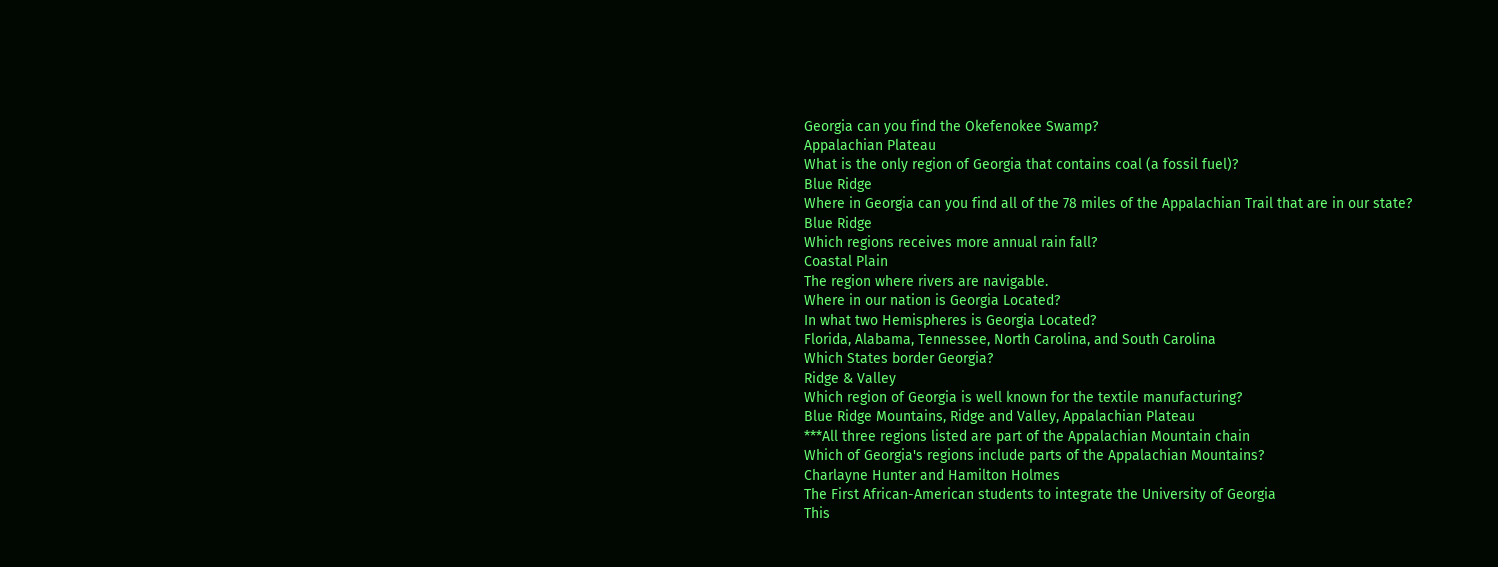Georgia can you find the Okefenokee Swamp?
Appalachian Plateau
What is the only region of Georgia that contains coal (a fossil fuel)?
Blue Ridge
Where in Georgia can you find all of the 78 miles of the Appalachian Trail that are in our state?
Blue Ridge
Which regions receives more annual rain fall?
Coastal Plain
The region where rivers are navigable.
Where in our nation is Georgia Located?
In what two Hemispheres is Georgia Located?
Florida, Alabama, Tennessee, North Carolina, and South Carolina
Which States border Georgia?
Ridge & Valley
Which region of Georgia is well known for the textile manufacturing?
Blue Ridge Mountains, Ridge and Valley, Appalachian Plateau
***All three regions listed are part of the Appalachian Mountain chain
Which of Georgia's regions include parts of the Appalachian Mountains?
Charlayne Hunter and Hamilton Holmes
The First African-American students to integrate the University of Georgia
This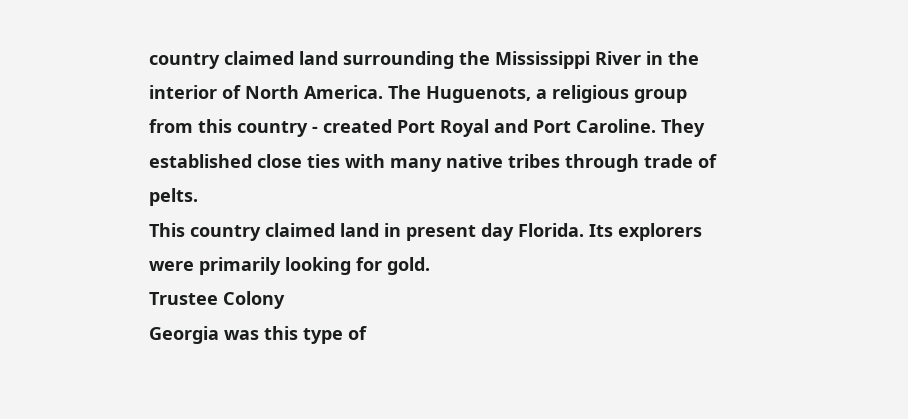country claimed land surrounding the Mississippi River in the interior of North America. The Huguenots, a religious group from this country - created Port Royal and Port Caroline. They established close ties with many native tribes through trade of pelts.
This country claimed land in present day Florida. Its explorers were primarily looking for gold.
Trustee Colony
Georgia was this type of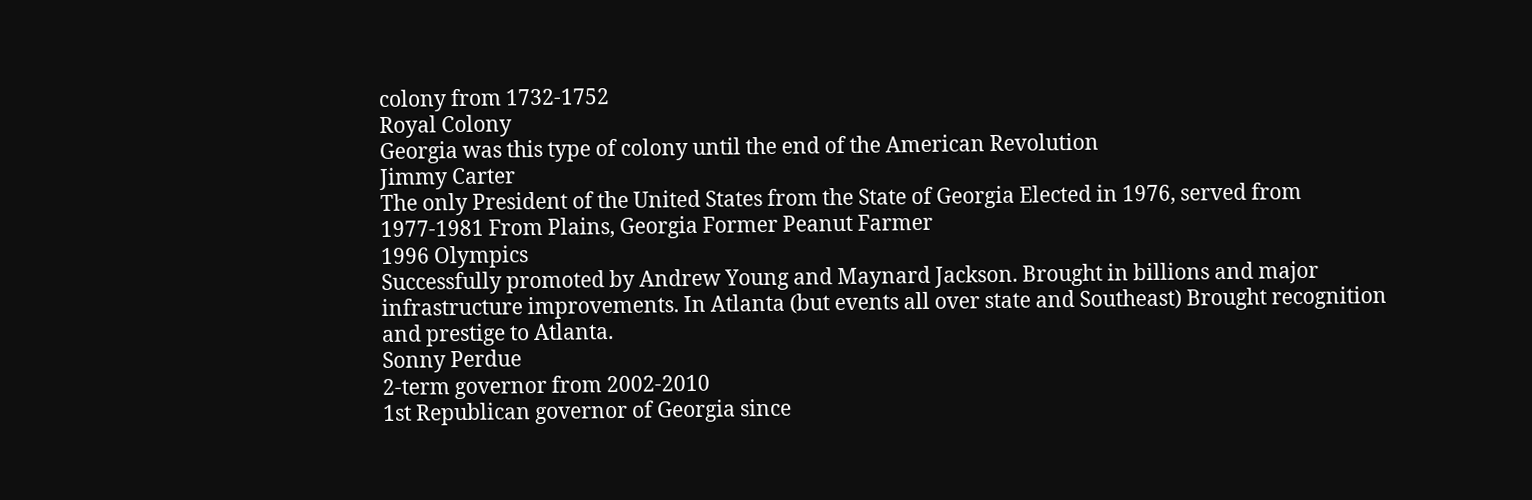colony from 1732-1752
Royal Colony
Georgia was this type of colony until the end of the American Revolution
Jimmy Carter
The only President of the United States from the State of Georgia Elected in 1976, served from 1977-1981 From Plains, Georgia Former Peanut Farmer
1996 Olympics
Successfully promoted by Andrew Young and Maynard Jackson. Brought in billions and major infrastructure improvements. In Atlanta (but events all over state and Southeast) Brought recognition and prestige to Atlanta.
Sonny Perdue
2-term governor from 2002-2010
1st Republican governor of Georgia since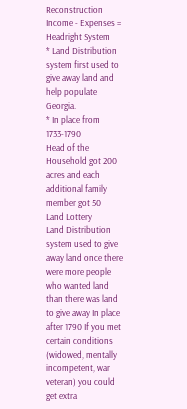Reconstruction
Income - Expenses =
Headright System
* Land Distribution system first used to give away land and help populate Georgia.
* In place from 1733-1790
Head of the Household got 200 acres and each additional family member got 50
Land Lottery
Land Distribution system used to give away land once there were more people who wanted land than there was land to give away In place after 1790 If you met certain conditions (widowed, mentally incompetent, war veteran) you could get extra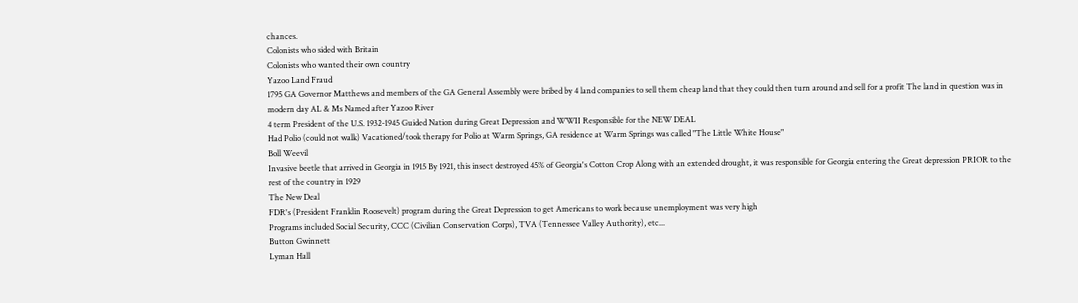chances.
Colonists who sided with Britain
Colonists who wanted their own country
Yazoo Land Fraud
1795 GA Governor Matthews and members of the GA General Assembly were bribed by 4 land companies to sell them cheap land that they could then turn around and sell for a profit The land in question was in modern day AL & Ms Named after Yazoo River
4 term President of the U.S. 1932-1945 Guided Nation during Great Depression and WWII Responsible for the NEW DEAL
Had Polio (could not walk) Vacationed/took therapy for Polio at Warm Springs, GA residence at Warm Springs was called "The Little White House"
Boll Weevil
Invasive beetle that arrived in Georgia in 1915 By 1921, this insect destroyed 45% of Georgia's Cotton Crop Along with an extended drought, it was responsible for Georgia entering the Great depression PRIOR to the rest of the country in 1929
The New Deal
FDR's (President Franklin Roosevelt) program during the Great Depression to get Americans to work because unemployment was very high
Programs included Social Security, CCC (Civilian Conservation Corps), TVA (Tennessee Valley Authority), etc...
Button Gwinnett
Lyman Hall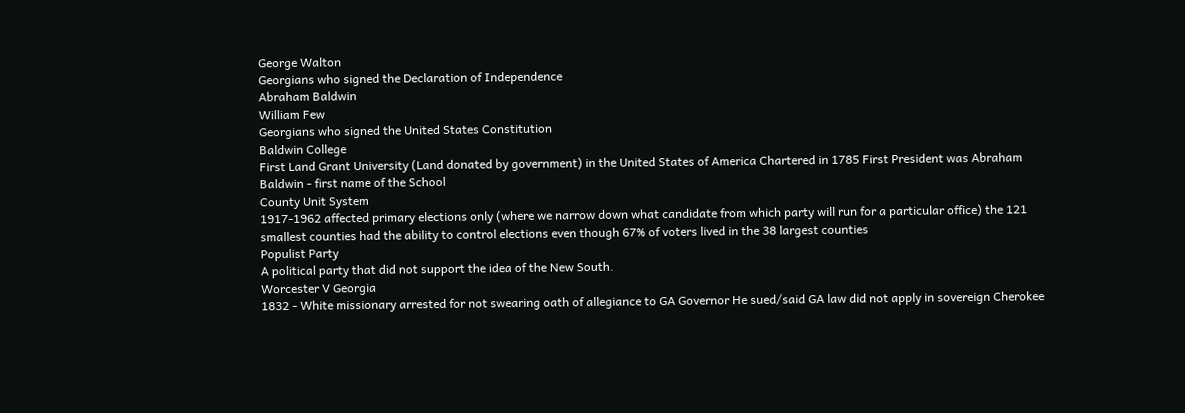George Walton
Georgians who signed the Declaration of Independence
Abraham Baldwin
William Few
Georgians who signed the United States Constitution
Baldwin College
First Land Grant University (Land donated by government) in the United States of America Chartered in 1785 First President was Abraham Baldwin - first name of the School
County Unit System
1917-1962 affected primary elections only (where we narrow down what candidate from which party will run for a particular office) the 121 smallest counties had the ability to control elections even though 67% of voters lived in the 38 largest counties
Populist Party
A political party that did not support the idea of the New South.
Worcester V Georgia
1832 - White missionary arrested for not swearing oath of allegiance to GA Governor He sued/said GA law did not apply in sovereign Cherokee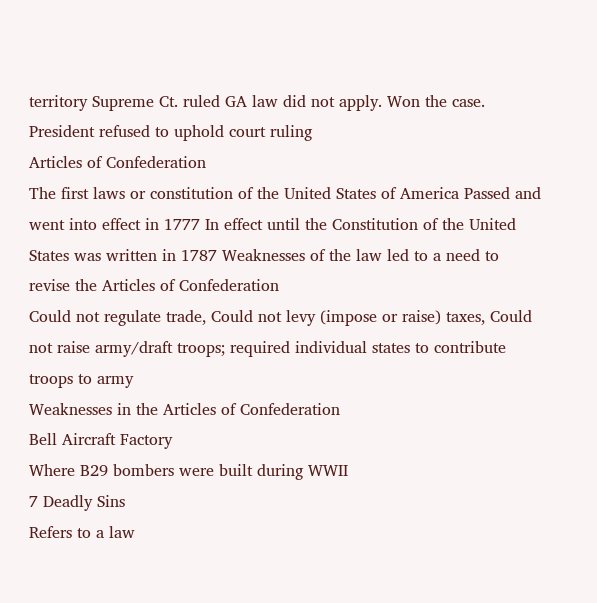territory Supreme Ct. ruled GA law did not apply. Won the case. President refused to uphold court ruling
Articles of Confederation
The first laws or constitution of the United States of America Passed and went into effect in 1777 In effect until the Constitution of the United States was written in 1787 Weaknesses of the law led to a need to revise the Articles of Confederation
Could not regulate trade, Could not levy (impose or raise) taxes, Could not raise army/draft troops; required individual states to contribute troops to army
Weaknesses in the Articles of Confederation
Bell Aircraft Factory
Where B29 bombers were built during WWII
7 Deadly Sins
Refers to a law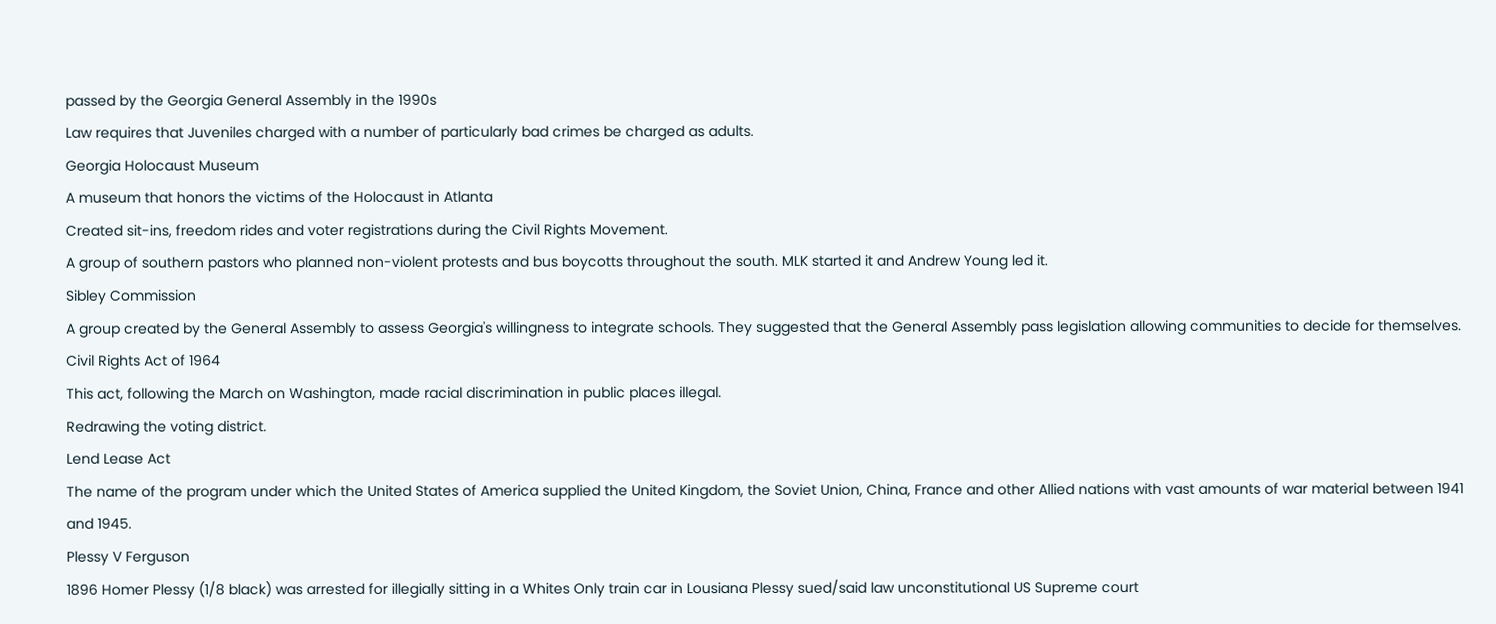passed by the Georgia General Assembly in the 1990s
Law requires that Juveniles charged with a number of particularly bad crimes be charged as adults.
Georgia Holocaust Museum
A museum that honors the victims of the Holocaust in Atlanta
Created sit-ins, freedom rides and voter registrations during the Civil Rights Movement.
A group of southern pastors who planned non-violent protests and bus boycotts throughout the south. MLK started it and Andrew Young led it.
Sibley Commission
A group created by the General Assembly to assess Georgia's willingness to integrate schools. They suggested that the General Assembly pass legislation allowing communities to decide for themselves.
Civil Rights Act of 1964
This act, following the March on Washington, made racial discrimination in public places illegal.
Redrawing the voting district.
Lend Lease Act
The name of the program under which the United States of America supplied the United Kingdom, the Soviet Union, China, France and other Allied nations with vast amounts of war material between 1941 and 1945.
Plessy V Ferguson
1896 Homer Plessy (1/8 black) was arrested for illegially sitting in a Whites Only train car in Lousiana Plessy sued/said law unconstitutional US Supreme court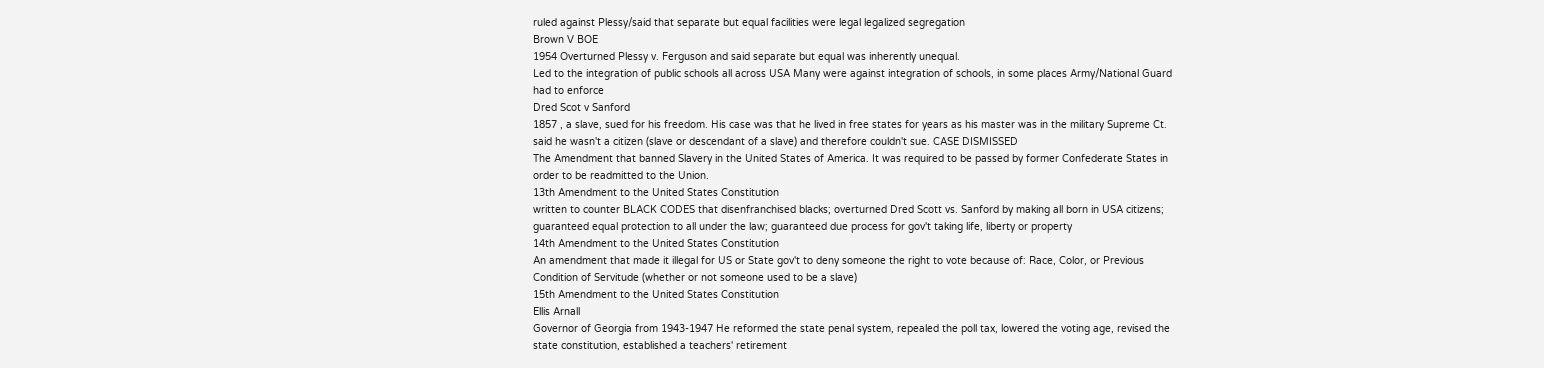ruled against Plessy/said that separate but equal facilities were legal legalized segregation
Brown V BOE
1954 Overturned Plessy v. Ferguson and said separate but equal was inherently unequal.
Led to the integration of public schools all across USA Many were against integration of schools, in some places Army/National Guard had to enforce
Dred Scot v Sanford
1857 , a slave, sued for his freedom. His case was that he lived in free states for years as his master was in the military Supreme Ct. said he wasn't a citizen (slave or descendant of a slave) and therefore couldn't sue. CASE DISMISSED
The Amendment that banned Slavery in the United States of America. It was required to be passed by former Confederate States in order to be readmitted to the Union.
13th Amendment to the United States Constitution
written to counter BLACK CODES that disenfranchised blacks; overturned Dred Scott vs. Sanford by making all born in USA citizens; guaranteed equal protection to all under the law; guaranteed due process for gov't taking life, liberty or property
14th Amendment to the United States Constitution
An amendment that made it illegal for US or State gov't to deny someone the right to vote because of: Race, Color, or Previous Condition of Servitude (whether or not someone used to be a slave)
15th Amendment to the United States Constitution
Ellis Arnall
Governor of Georgia from 1943-1947 He reformed the state penal system, repealed the poll tax, lowered the voting age, revised the state constitution, established a teachers' retirement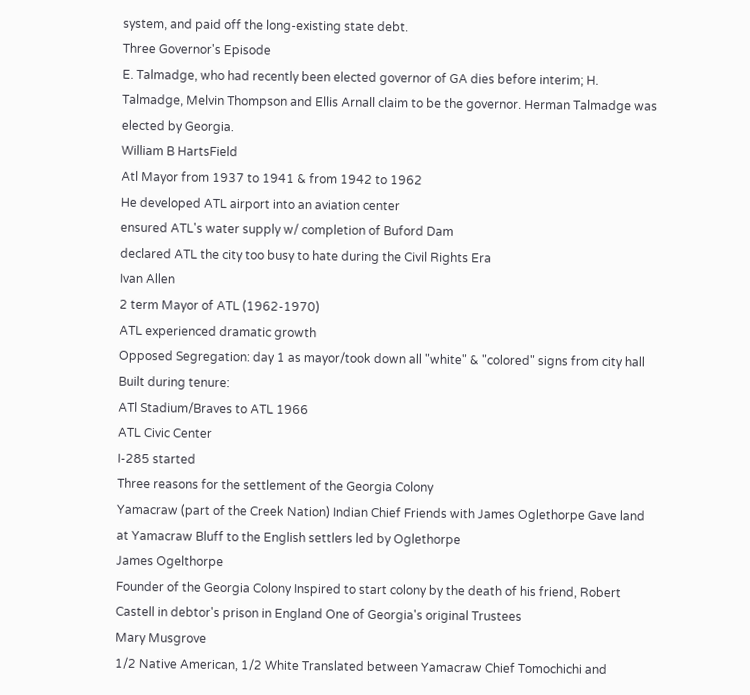system, and paid off the long-existing state debt.
Three Governor's Episode
E. Talmadge, who had recently been elected governor of GA dies before interim; H. Talmadge, Melvin Thompson and Ellis Arnall claim to be the governor. Herman Talmadge was elected by Georgia.
William B HartsField
Atl Mayor from 1937 to 1941 & from 1942 to 1962
He developed ATL airport into an aviation center
ensured ATL's water supply w/ completion of Buford Dam
declared ATL the city too busy to hate during the Civil Rights Era
Ivan Allen
2 term Mayor of ATL (1962-1970)
ATL experienced dramatic growth
Opposed Segregation: day 1 as mayor/took down all "white" & "colored" signs from city hall
Built during tenure:
ATl Stadium/Braves to ATL 1966
ATL Civic Center
I-285 started
Three reasons for the settlement of the Georgia Colony
Yamacraw (part of the Creek Nation) Indian Chief Friends with James Oglethorpe Gave land at Yamacraw Bluff to the English settlers led by Oglethorpe
James Ogelthorpe
Founder of the Georgia Colony Inspired to start colony by the death of his friend, Robert Castell in debtor's prison in England One of Georgia's original Trustees
Mary Musgrove
1/2 Native American, 1/2 White Translated between Yamacraw Chief Tomochichi and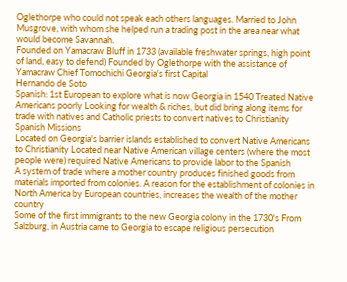Oglethorpe who could not speak each others languages. Married to John Musgrove, with whom she helped run a trading post in the area near what would become Savannah.
Founded on Yamacraw Bluff in 1733 (available freshwater springs, high point of land, easy to defend) Founded by Oglethorpe with the assistance of Yamacraw Chief Tomochichi Georgia's first Capital
Hernando de Soto
Spanish: 1st European to explore what is now Georgia in 1540 Treated Native Americans poorly Looking for wealth & riches, but did bring along items for trade with natives and Catholic priests to convert natives to Christianity
Spanish Missions
Located on Georgia's barrier islands established to convert Native Americans to Christianity Located near Native American village centers (where the most people were) required Native Americans to provide labor to the Spanish
A system of trade where a mother country produces finished goods from materials imported from colonies. A reason for the establishment of colonies in North America by European countries, increases the wealth of the mother country
Some of the first immigrants to the new Georgia colony in the 1730's From Salzburg, in Austria came to Georgia to escape religious persecution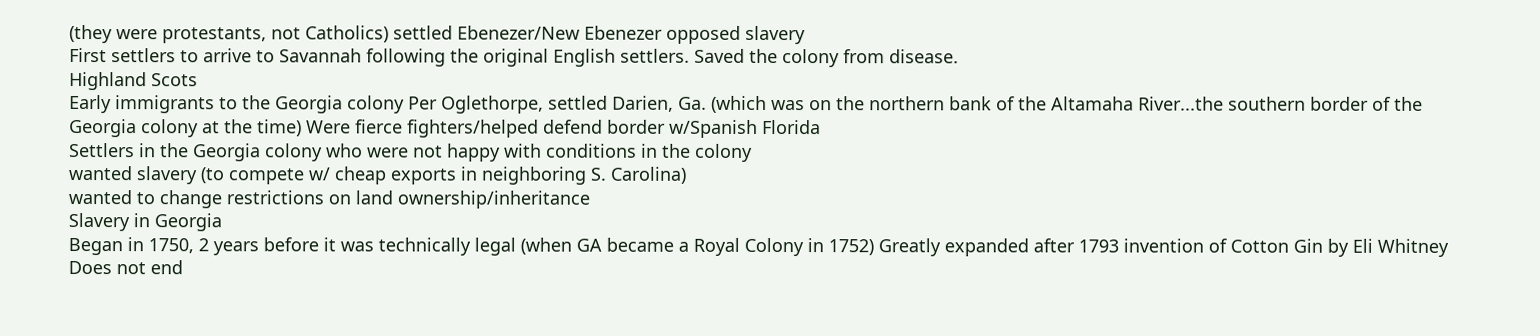(they were protestants, not Catholics) settled Ebenezer/New Ebenezer opposed slavery
First settlers to arrive to Savannah following the original English settlers. Saved the colony from disease.
Highland Scots
Early immigrants to the Georgia colony Per Oglethorpe, settled Darien, Ga. (which was on the northern bank of the Altamaha River...the southern border of the Georgia colony at the time) Were fierce fighters/helped defend border w/Spanish Florida
Settlers in the Georgia colony who were not happy with conditions in the colony
wanted slavery (to compete w/ cheap exports in neighboring S. Carolina)
wanted to change restrictions on land ownership/inheritance
Slavery in Georgia
Began in 1750, 2 years before it was technically legal (when GA became a Royal Colony in 1752) Greatly expanded after 1793 invention of Cotton Gin by Eli Whitney Does not end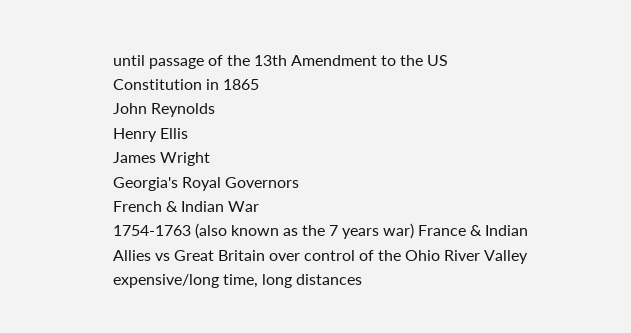until passage of the 13th Amendment to the US Constitution in 1865
John Reynolds
Henry Ellis
James Wright
Georgia's Royal Governors
French & Indian War
1754-1763 (also known as the 7 years war) France & Indian Allies vs Great Britain over control of the Ohio River Valley expensive/long time, long distances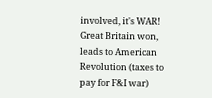involved, it's WAR! Great Britain won, leads to American Revolution (taxes to pay for F&I war)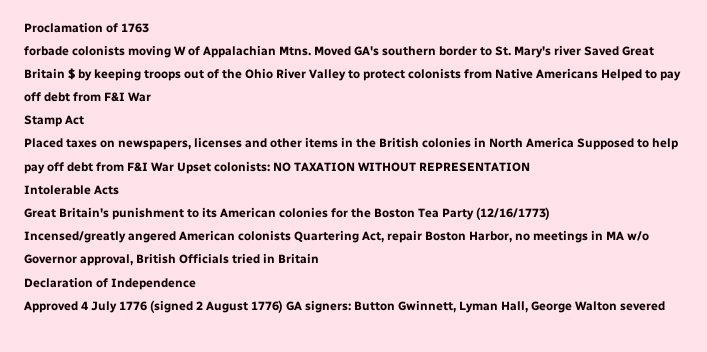Proclamation of 1763
forbade colonists moving W of Appalachian Mtns. Moved GA's southern border to St. Mary's river Saved Great Britain $ by keeping troops out of the Ohio River Valley to protect colonists from Native Americans Helped to pay off debt from F&I War
Stamp Act
Placed taxes on newspapers, licenses and other items in the British colonies in North America Supposed to help pay off debt from F&I War Upset colonists: NO TAXATION WITHOUT REPRESENTATION
Intolerable Acts
Great Britain's punishment to its American colonies for the Boston Tea Party (12/16/1773)
Incensed/greatly angered American colonists Quartering Act, repair Boston Harbor, no meetings in MA w/o Governor approval, British Officials tried in Britain
Declaration of Independence
Approved 4 July 1776 (signed 2 August 1776) GA signers: Button Gwinnett, Lyman Hall, George Walton severed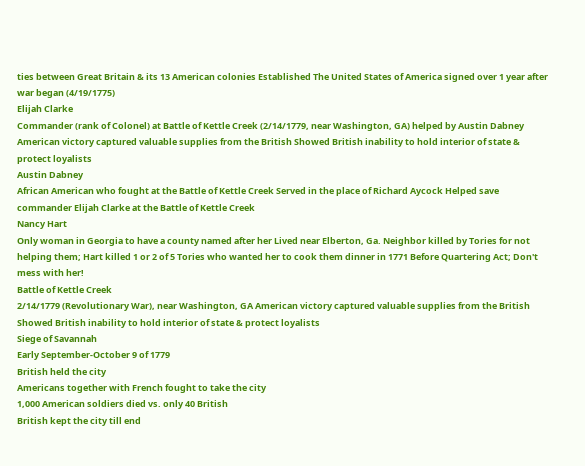ties between Great Britain & its 13 American colonies Established The United States of America signed over 1 year after war began (4/19/1775)
Elijah Clarke
Commander (rank of Colonel) at Battle of Kettle Creek (2/14/1779, near Washington, GA) helped by Austin Dabney American victory captured valuable supplies from the British Showed British inability to hold interior of state & protect loyalists
Austin Dabney
African American who fought at the Battle of Kettle Creek Served in the place of Richard Aycock Helped save commander Elijah Clarke at the Battle of Kettle Creek
Nancy Hart
Only woman in Georgia to have a county named after her Lived near Elberton, Ga. Neighbor killed by Tories for not helping them; Hart killed 1 or 2 of 5 Tories who wanted her to cook them dinner in 1771 Before Quartering Act; Don't mess with her!
Battle of Kettle Creek
2/14/1779 (Revolutionary War), near Washington, GA American victory captured valuable supplies from the British Showed British inability to hold interior of state & protect loyalists
Siege of Savannah
Early September-October 9 of 1779
British held the city
Americans together with French fought to take the city
1,000 American soldiers died vs. only 40 British
British kept the city till end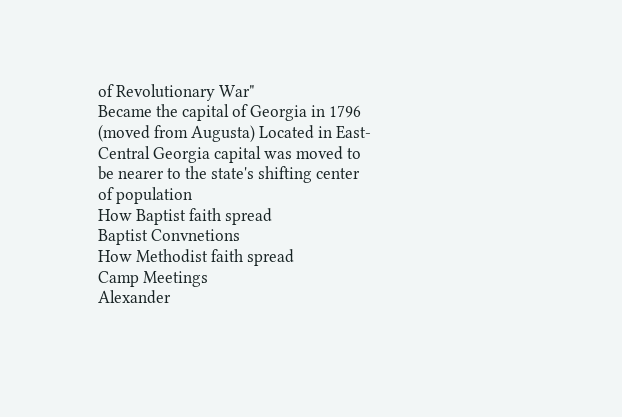of Revolutionary War"
Became the capital of Georgia in 1796 (moved from Augusta) Located in East-Central Georgia capital was moved to be nearer to the state's shifting center of population
How Baptist faith spread
Baptist Convnetions
How Methodist faith spread
Camp Meetings
Alexander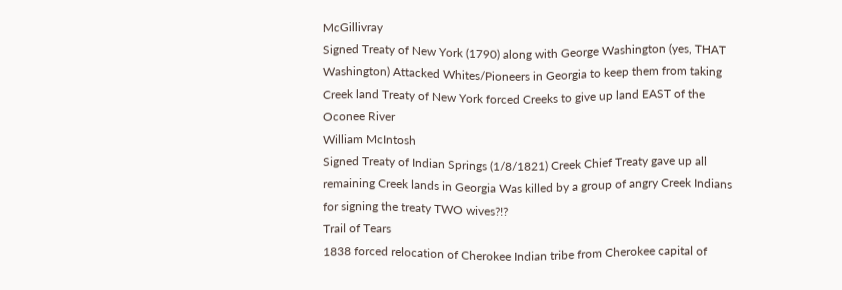McGillivray
Signed Treaty of New York (1790) along with George Washington (yes, THAT Washington) Attacked Whites/Pioneers in Georgia to keep them from taking Creek land Treaty of New York forced Creeks to give up land EAST of the Oconee River
William McIntosh
Signed Treaty of Indian Springs (1/8/1821) Creek Chief Treaty gave up all remaining Creek lands in Georgia Was killed by a group of angry Creek Indians for signing the treaty TWO wives?!?
Trail of Tears
1838 forced relocation of Cherokee Indian tribe from Cherokee capital of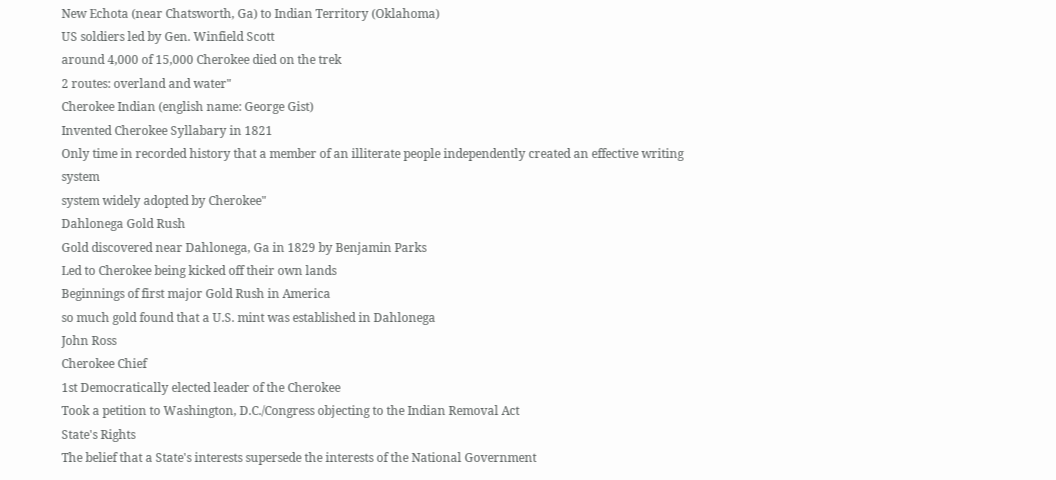New Echota (near Chatsworth, Ga) to Indian Territory (Oklahoma)
US soldiers led by Gen. Winfield Scott
around 4,000 of 15,000 Cherokee died on the trek
2 routes: overland and water"
Cherokee Indian (english name: George Gist)
Invented Cherokee Syllabary in 1821
Only time in recorded history that a member of an illiterate people independently created an effective writing system
system widely adopted by Cherokee"
Dahlonega Gold Rush
Gold discovered near Dahlonega, Ga in 1829 by Benjamin Parks
Led to Cherokee being kicked off their own lands
Beginnings of first major Gold Rush in America
so much gold found that a U.S. mint was established in Dahlonega
John Ross
Cherokee Chief
1st Democratically elected leader of the Cherokee
Took a petition to Washington, D.C./Congress objecting to the Indian Removal Act
State's Rights
The belief that a State's interests supersede the interests of the National Government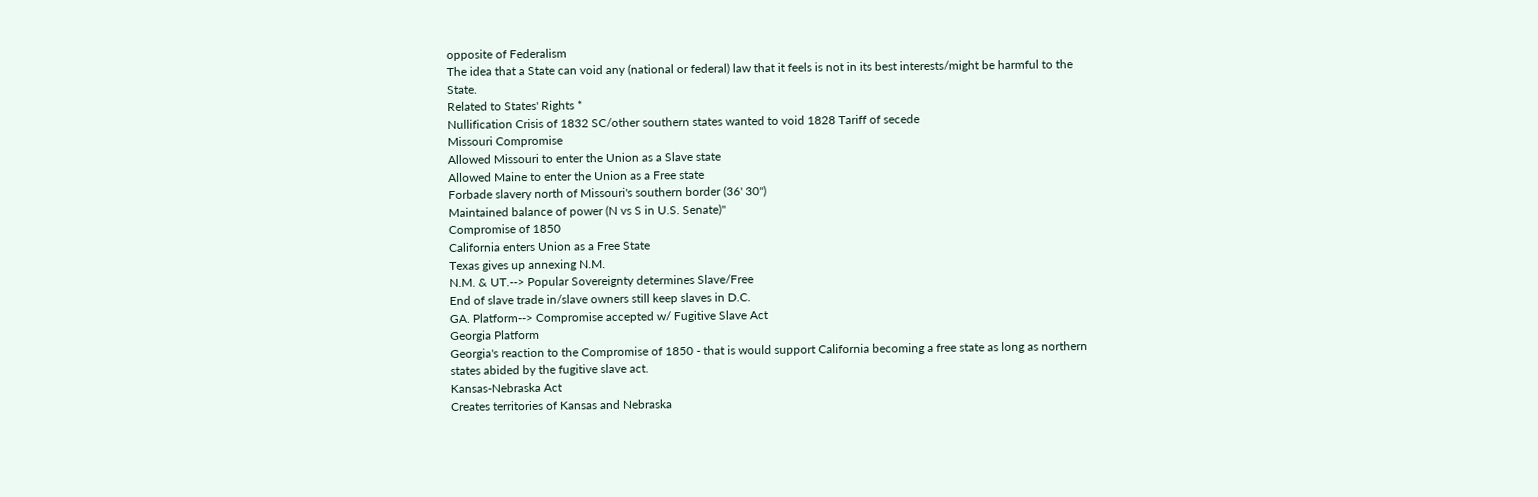opposite of Federalism
The idea that a State can void any (national or federal) law that it feels is not in its best interests/might be harmful to the State.
Related to States' Rights *
Nullification Crisis of 1832 SC/other southern states wanted to void 1828 Tariff of secede
Missouri Compromise
Allowed Missouri to enter the Union as a Slave state
Allowed Maine to enter the Union as a Free state
Forbade slavery north of Missouri's southern border (36' 30")
Maintained balance of power (N vs S in U.S. Senate)"
Compromise of 1850
California enters Union as a Free State
Texas gives up annexing N.M.
N.M. & UT.--> Popular Sovereignty determines Slave/Free
End of slave trade in/slave owners still keep slaves in D.C.
GA. Platform--> Compromise accepted w/ Fugitive Slave Act
Georgia Platform
Georgia's reaction to the Compromise of 1850 - that is would support California becoming a free state as long as northern states abided by the fugitive slave act.
Kansas-Nebraska Act
Creates territories of Kansas and Nebraska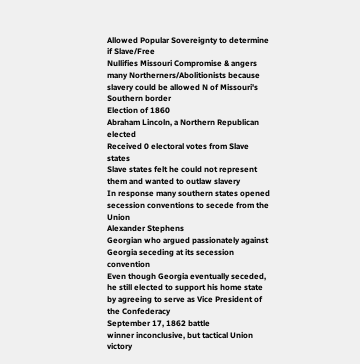Allowed Popular Sovereignty to determine if Slave/Free
Nullifies Missouri Compromise & angers many Northerners/Abolitionists because slavery could be allowed N of Missouri's Southern border
Election of 1860
Abraham Lincoln, a Northern Republican elected
Received 0 electoral votes from Slave states
Slave states felt he could not represent them and wanted to outlaw slavery
In response many southern states opened secession conventions to secede from the Union
Alexander Stephens
Georgian who argued passionately against Georgia seceding at its secession convention
Even though Georgia eventually seceded, he still elected to support his home state by agreeing to serve as Vice President of the Confederacy
September 17, 1862 battle
winner inconclusive, but tactical Union victory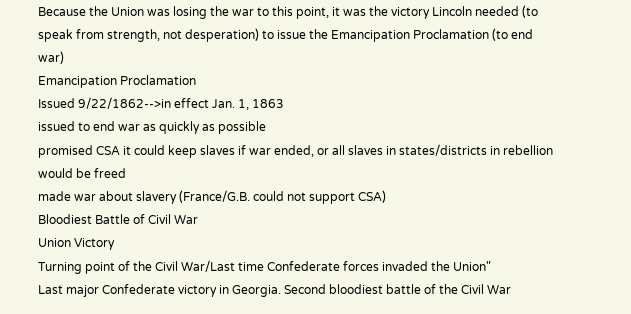Because the Union was losing the war to this point, it was the victory Lincoln needed (to speak from strength, not desperation) to issue the Emancipation Proclamation (to end war)
Emancipation Proclamation
Issued 9/22/1862-->in effect Jan. 1, 1863
issued to end war as quickly as possible
promised CSA it could keep slaves if war ended, or all slaves in states/districts in rebellion would be freed
made war about slavery (France/G.B. could not support CSA)
Bloodiest Battle of Civil War
Union Victory
Turning point of the Civil War/Last time Confederate forces invaded the Union"
Last major Confederate victory in Georgia. Second bloodiest battle of the Civil War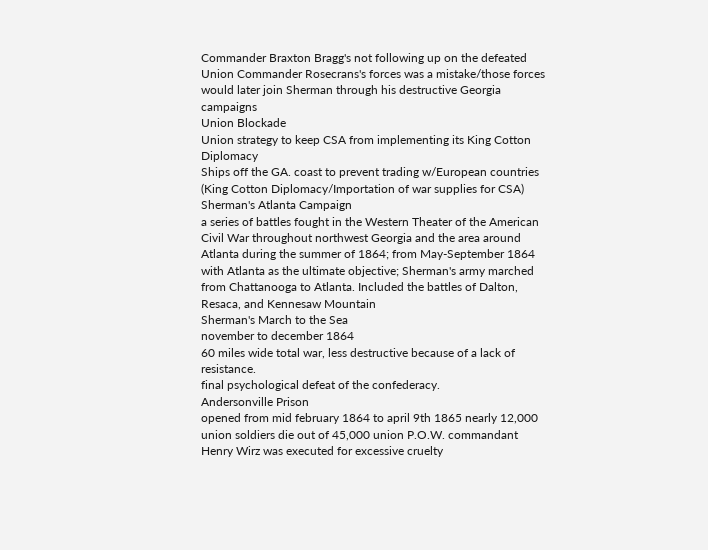Commander Braxton Bragg's not following up on the defeated Union Commander Rosecrans's forces was a mistake/those forces would later join Sherman through his destructive Georgia campaigns
Union Blockade
Union strategy to keep CSA from implementing its King Cotton Diplomacy
Ships off the GA. coast to prevent trading w/European countries (King Cotton Diplomacy/Importation of war supplies for CSA)
Sherman's Atlanta Campaign
a series of battles fought in the Western Theater of the American Civil War throughout northwest Georgia and the area around Atlanta during the summer of 1864; from May-September 1864 with Atlanta as the ultimate objective; Sherman's army marched from Chattanooga to Atlanta. Included the battles of Dalton, Resaca, and Kennesaw Mountain
Sherman's March to the Sea
november to december 1864
60 miles wide total war, less destructive because of a lack of resistance.
final psychological defeat of the confederacy.
Andersonville Prison
opened from mid february 1864 to april 9th 1865 nearly 12,000 union soldiers die out of 45,000 union P.O.W. commandant Henry Wirz was executed for excessive cruelty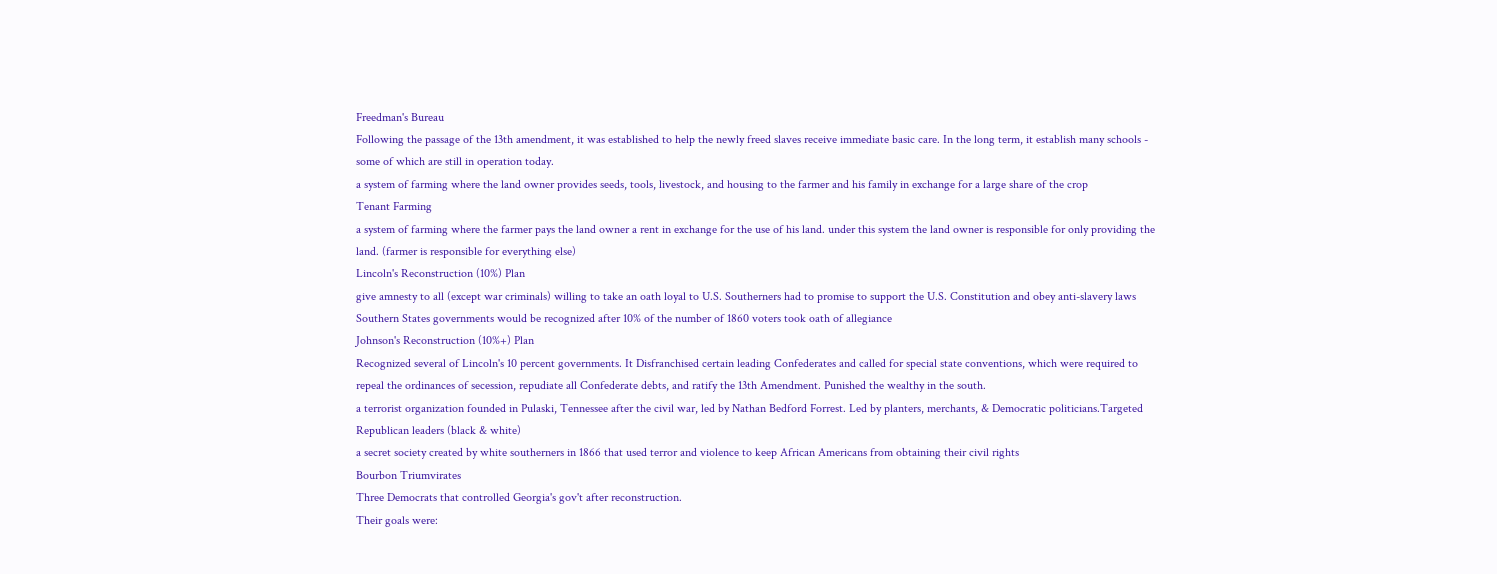Freedman's Bureau
Following the passage of the 13th amendment, it was established to help the newly freed slaves receive immediate basic care. In the long term, it establish many schools - some of which are still in operation today.
a system of farming where the land owner provides seeds, tools, livestock, and housing to the farmer and his family in exchange for a large share of the crop
Tenant Farming
a system of farming where the farmer pays the land owner a rent in exchange for the use of his land. under this system the land owner is responsible for only providing the land. (farmer is responsible for everything else)
Lincoln's Reconstruction (10%) Plan
give amnesty to all (except war criminals) willing to take an oath loyal to U.S. Southerners had to promise to support the U.S. Constitution and obey anti-slavery laws Southern States governments would be recognized after 10% of the number of 1860 voters took oath of allegiance
Johnson's Reconstruction (10%+) Plan
Recognized several of Lincoln's 10 percent governments. It Disfranchised certain leading Confederates and called for special state conventions, which were required to repeal the ordinances of secession, repudiate all Confederate debts, and ratify the 13th Amendment. Punished the wealthy in the south.
a terrorist organization founded in Pulaski, Tennessee after the civil war, led by Nathan Bedford Forrest. Led by planters, merchants, & Democratic politicians.Targeted Republican leaders (black & white)
a secret society created by white southerners in 1866 that used terror and violence to keep African Americans from obtaining their civil rights
Bourbon Triumvirates
Three Democrats that controlled Georgia's gov't after reconstruction.
Their goals were: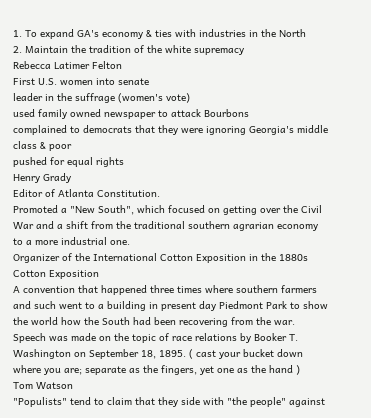1. To expand GA's economy & ties with industries in the North
2. Maintain the tradition of the white supremacy
Rebecca Latimer Felton
First U.S. women into senate
leader in the suffrage (women's vote)
used family owned newspaper to attack Bourbons
complained to democrats that they were ignoring Georgia's middle class & poor
pushed for equal rights
Henry Grady
Editor of Atlanta Constitution.
Promoted a "New South", which focused on getting over the Civil War and a shift from the traditional southern agrarian economy to a more industrial one.
Organizer of the International Cotton Exposition in the 1880s
Cotton Exposition
A convention that happened three times where southern farmers and such went to a building in present day Piedmont Park to show the world how the South had been recovering from the war. Speech was made on the topic of race relations by Booker T. Washington on September 18, 1895. ( cast your bucket down where you are; separate as the fingers, yet one as the hand )
Tom Watson
"Populists" tend to claim that they side with "the people" against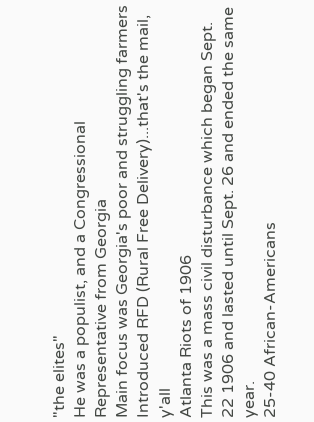"the elites"
He was a populist, and a Congressional Representative from Georgia
Main focus was Georgia's poor and struggling farmers
Introduced RFD (Rural Free Delivery)...that's the mail, y'all
Atlanta Riots of 1906
This was a mass civil disturbance which began Sept. 22 1906 and lasted until Sept. 26 and ended the same year.
25-40 African-Americans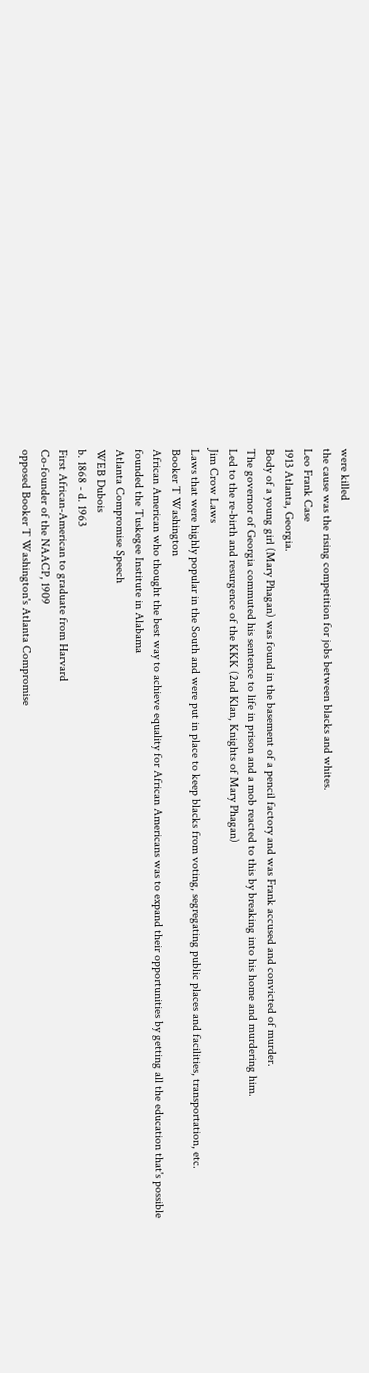were killed
the cause was the rising competition for jobs between blacks and whites.
Leo Frank Case
1913 Atlanta, Georgia.
Body of a young girl (Mary Phagan) was found in the basement of a pencil factory and was Frank accused and convicted of murder.
The governor of Georgia commuted his sentence to life in prison and a mob reacted to this by breaking into his home and murdering him.
Led to the re-birth and resurgence of the KKK (2nd Klan, Knights of Mary Phagan)
Jim Crow Laws
Laws that were highly popular in the South and were put in place to keep blacks from voting, segregating public places and facilities, transportation, etc.
Booker T Washington
African American who thought the best way to achieve equality for African Americans was to expand their opportunities by getting all the education that's possible
founded the Tuskegee Institute in Alabama
Atlanta Compromise Speech
WEB Dubois
b. 1868 - d. 1963
First African-American to graduate from Harvard
Co-founder of the NAACP, 1909
opposed Booker T Washington's Atlanta Compromise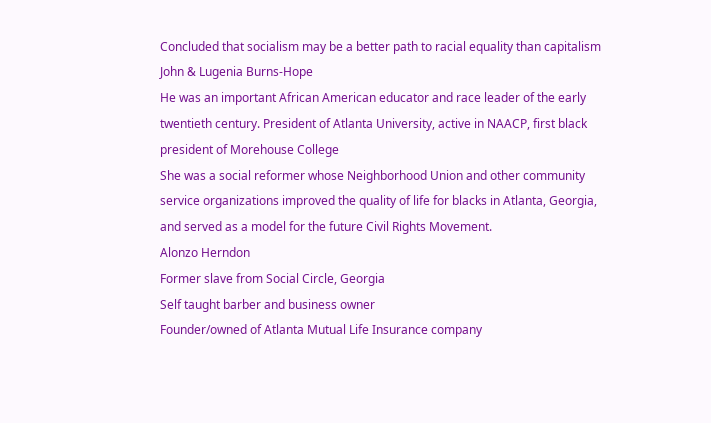Concluded that socialism may be a better path to racial equality than capitalism
John & Lugenia Burns-Hope
He was an important African American educator and race leader of the early twentieth century. President of Atlanta University, active in NAACP, first black president of Morehouse College
She was a social reformer whose Neighborhood Union and other community service organizations improved the quality of life for blacks in Atlanta, Georgia, and served as a model for the future Civil Rights Movement.
Alonzo Herndon
Former slave from Social Circle, Georgia
Self taught barber and business owner
Founder/owned of Atlanta Mutual Life Insurance company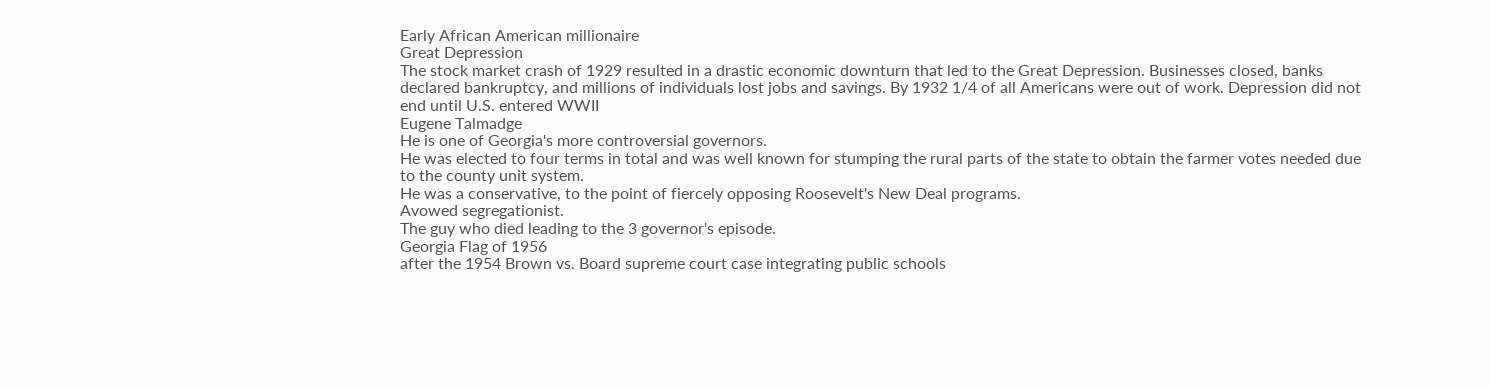Early African American millionaire
Great Depression
The stock market crash of 1929 resulted in a drastic economic downturn that led to the Great Depression. Businesses closed, banks declared bankruptcy, and millions of individuals lost jobs and savings. By 1932 1/4 of all Americans were out of work. Depression did not end until U.S. entered WWII
Eugene Talmadge
He is one of Georgia's more controversial governors.
He was elected to four terms in total and was well known for stumping the rural parts of the state to obtain the farmer votes needed due to the county unit system.
He was a conservative, to the point of fiercely opposing Roosevelt's New Deal programs.
Avowed segregationist.
The guy who died leading to the 3 governor's episode.
Georgia Flag of 1956
after the 1954 Brown vs. Board supreme court case integrating public schools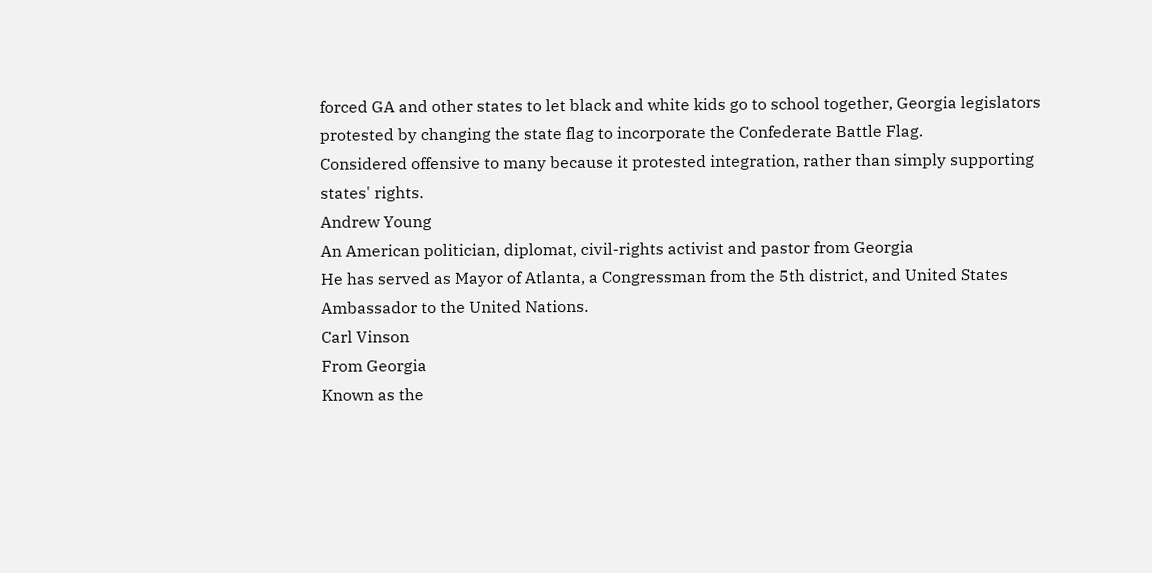forced GA and other states to let black and white kids go to school together, Georgia legislators protested by changing the state flag to incorporate the Confederate Battle Flag.
Considered offensive to many because it protested integration, rather than simply supporting states' rights.
Andrew Young
An American politician, diplomat, civil-rights activist and pastor from Georgia
He has served as Mayor of Atlanta, a Congressman from the 5th district, and United States Ambassador to the United Nations.
Carl Vinson
From Georgia
Known as the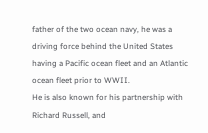father of the two ocean navy, he was a driving force behind the United States having a Pacific ocean fleet and an Atlantic ocean fleet prior to WWII.
He is also known for his partnership with Richard Russell, and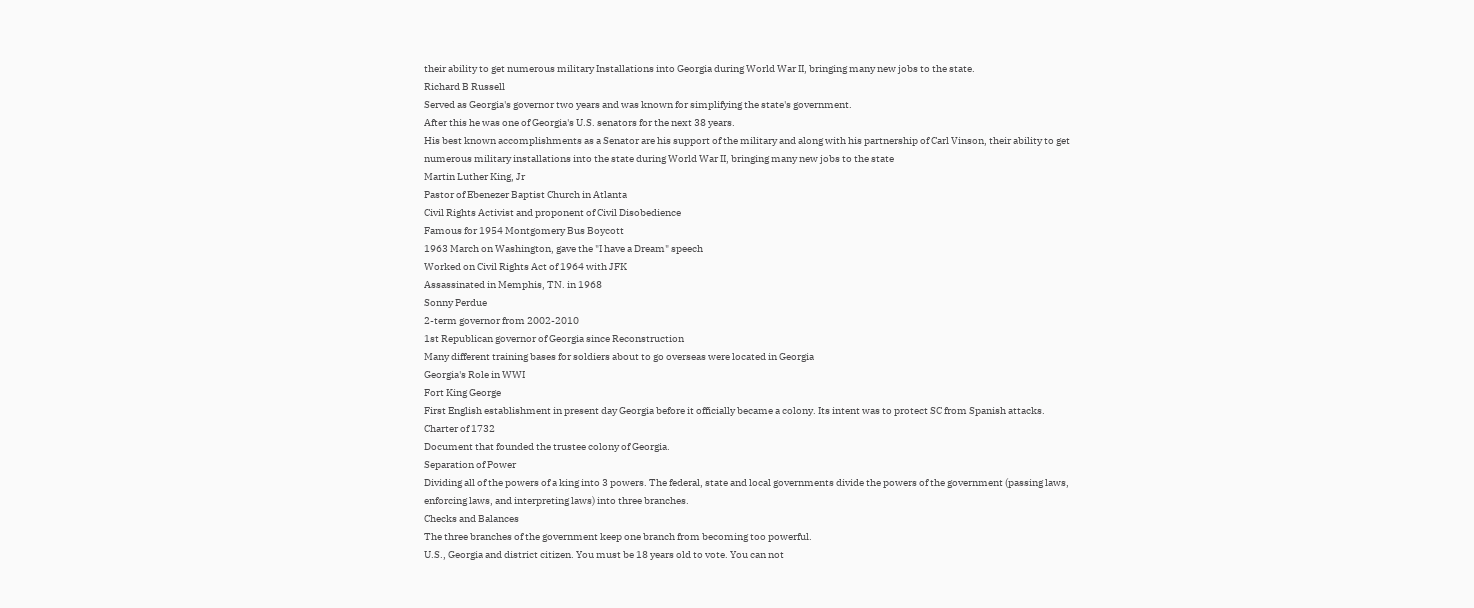their ability to get numerous military Installations into Georgia during World War II, bringing many new jobs to the state.
Richard B Russell
Served as Georgia's governor two years and was known for simplifying the state's government.
After this he was one of Georgia's U.S. senators for the next 38 years.
His best known accomplishments as a Senator are his support of the military and along with his partnership of Carl Vinson, their ability to get numerous military installations into the state during World War II, bringing many new jobs to the state
Martin Luther King, Jr
Pastor of Ebenezer Baptist Church in Atlanta
Civil Rights Activist and proponent of Civil Disobedience
Famous for 1954 Montgomery Bus Boycott
1963 March on Washington, gave the "I have a Dream" speech
Worked on Civil Rights Act of 1964 with JFK
Assassinated in Memphis, TN. in 1968
Sonny Perdue
2-term governor from 2002-2010
1st Republican governor of Georgia since Reconstruction
Many different training bases for soldiers about to go overseas were located in Georgia
Georgia's Role in WWI
Fort King George
First English establishment in present day Georgia before it officially became a colony. Its intent was to protect SC from Spanish attacks.
Charter of 1732
Document that founded the trustee colony of Georgia.
Separation of Power
Dividing all of the powers of a king into 3 powers. The federal, state and local governments divide the powers of the government (passing laws, enforcing laws, and interpreting laws) into three branches.
Checks and Balances
The three branches of the government keep one branch from becoming too powerful.
U.S., Georgia and district citizen. You must be 18 years old to vote. You can not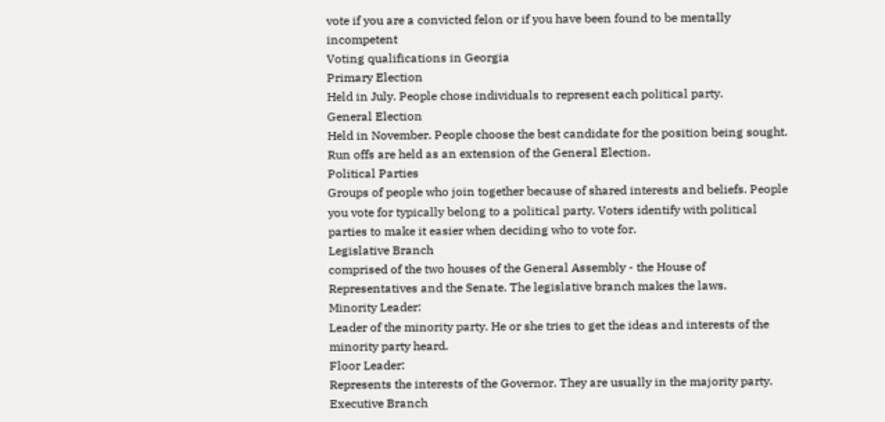vote if you are a convicted felon or if you have been found to be mentally incompetent
Voting qualifications in Georgia
Primary Election
Held in July. People chose individuals to represent each political party.
General Election
Held in November. People choose the best candidate for the position being sought. Run offs are held as an extension of the General Election.
Political Parties
Groups of people who join together because of shared interests and beliefs. People you vote for typically belong to a political party. Voters identify with political parties to make it easier when deciding who to vote for.
Legislative Branch
comprised of the two houses of the General Assembly - the House of Representatives and the Senate. The legislative branch makes the laws.
Minority Leader:
Leader of the minority party. He or she tries to get the ideas and interests of the minority party heard.
Floor Leader:
Represents the interests of the Governor. They are usually in the majority party.
Executive Branch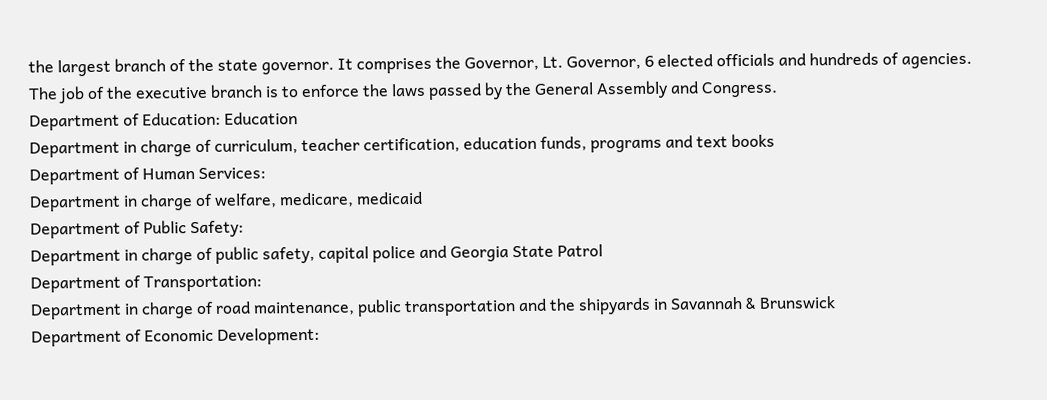the largest branch of the state governor. It comprises the Governor, Lt. Governor, 6 elected officials and hundreds of agencies. The job of the executive branch is to enforce the laws passed by the General Assembly and Congress.
Department of Education: Education
Department in charge of curriculum, teacher certification, education funds, programs and text books
Department of Human Services:
Department in charge of welfare, medicare, medicaid
Department of Public Safety:
Department in charge of public safety, capital police and Georgia State Patrol
Department of Transportation:
Department in charge of road maintenance, public transportation and the shipyards in Savannah & Brunswick
Department of Economic Development: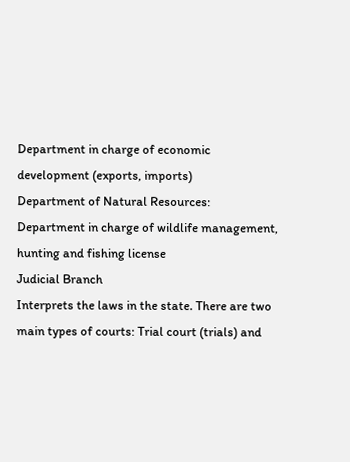Department in charge of economic development (exports, imports)
Department of Natural Resources:
Department in charge of wildlife management, hunting and fishing license
Judicial Branch
Interprets the laws in the state. There are two main types of courts: Trial court (trials) and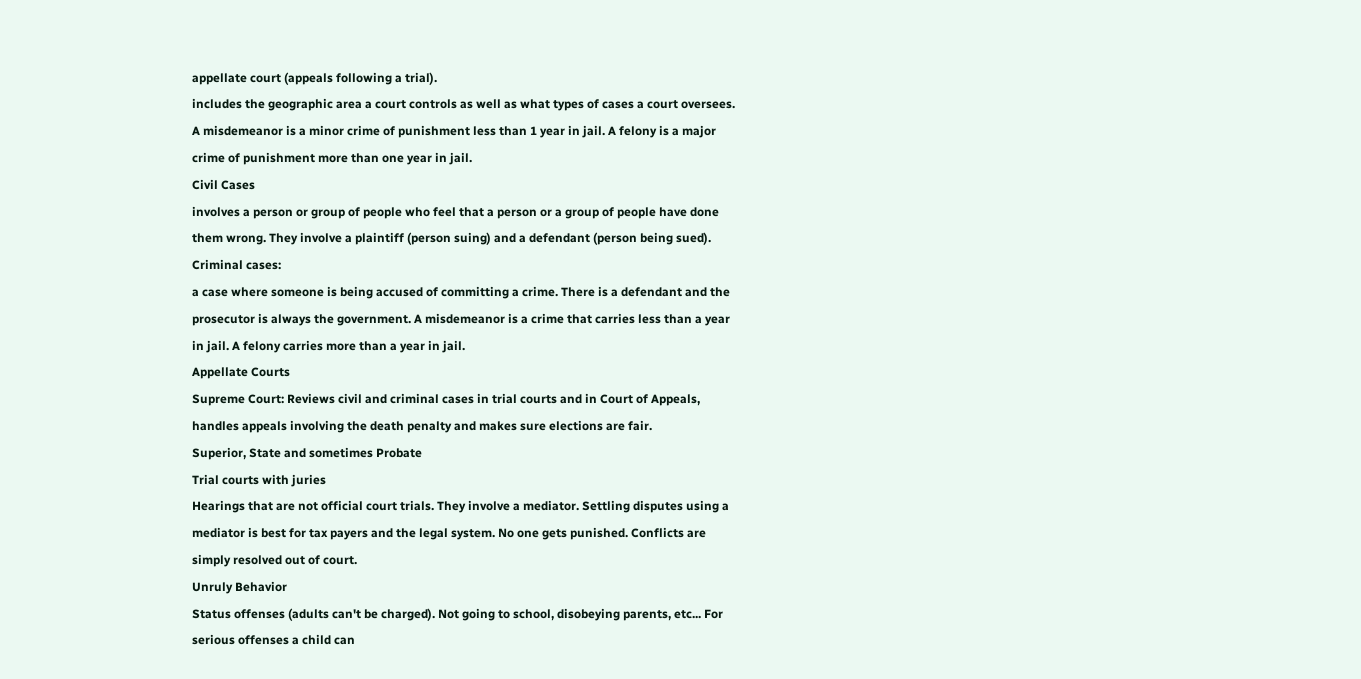appellate court (appeals following a trial).
includes the geographic area a court controls as well as what types of cases a court oversees. A misdemeanor is a minor crime of punishment less than 1 year in jail. A felony is a major crime of punishment more than one year in jail.
Civil Cases
involves a person or group of people who feel that a person or a group of people have done them wrong. They involve a plaintiff (person suing) and a defendant (person being sued).
Criminal cases:
a case where someone is being accused of committing a crime. There is a defendant and the prosecutor is always the government. A misdemeanor is a crime that carries less than a year in jail. A felony carries more than a year in jail.
Appellate Courts
Supreme Court: Reviews civil and criminal cases in trial courts and in Court of Appeals, handles appeals involving the death penalty and makes sure elections are fair.
Superior, State and sometimes Probate
Trial courts with juries
Hearings that are not official court trials. They involve a mediator. Settling disputes using a mediator is best for tax payers and the legal system. No one gets punished. Conflicts are simply resolved out of court.
Unruly Behavior
Status offenses (adults can't be charged). Not going to school, disobeying parents, etc... For serious offenses a child can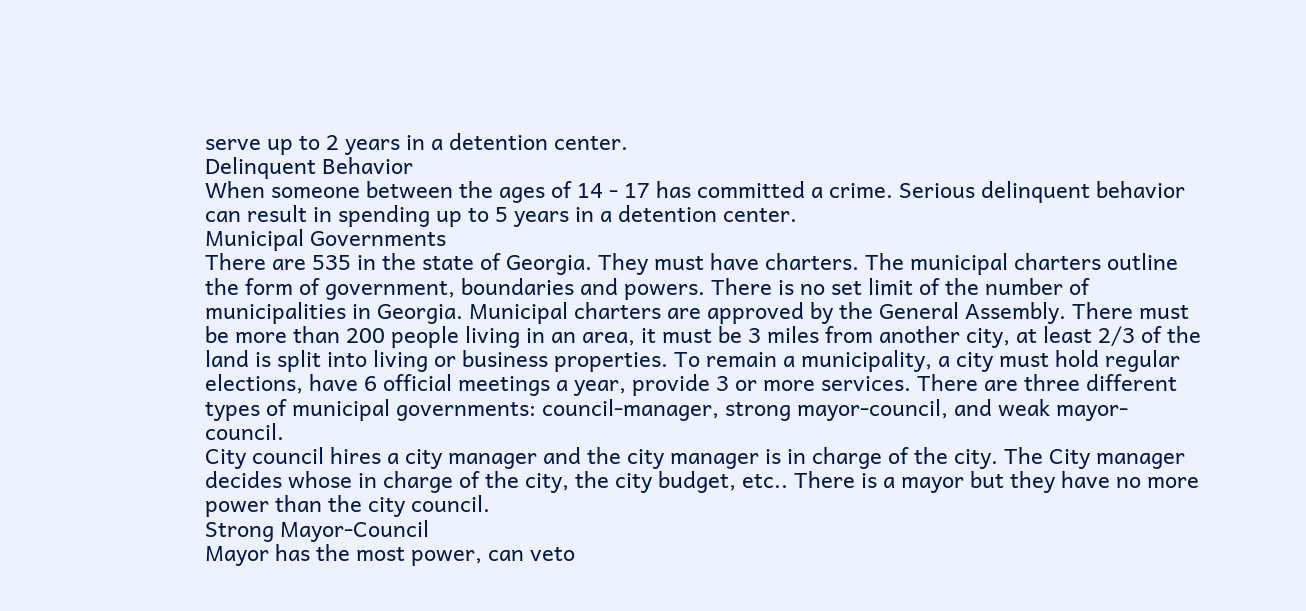serve up to 2 years in a detention center.
Delinquent Behavior
When someone between the ages of 14 - 17 has committed a crime. Serious delinquent behavior can result in spending up to 5 years in a detention center.
Municipal Governments
There are 535 in the state of Georgia. They must have charters. The municipal charters outline the form of government, boundaries and powers. There is no set limit of the number of municipalities in Georgia. Municipal charters are approved by the General Assembly. There must be more than 200 people living in an area, it must be 3 miles from another city, at least 2/3 of the land is split into living or business properties. To remain a municipality, a city must hold regular elections, have 6 official meetings a year, provide 3 or more services. There are three different types of municipal governments: council-manager, strong mayor-council, and weak mayor-council.
City council hires a city manager and the city manager is in charge of the city. The City manager decides whose in charge of the city, the city budget, etc.. There is a mayor but they have no more power than the city council.
Strong Mayor-Council
Mayor has the most power, can veto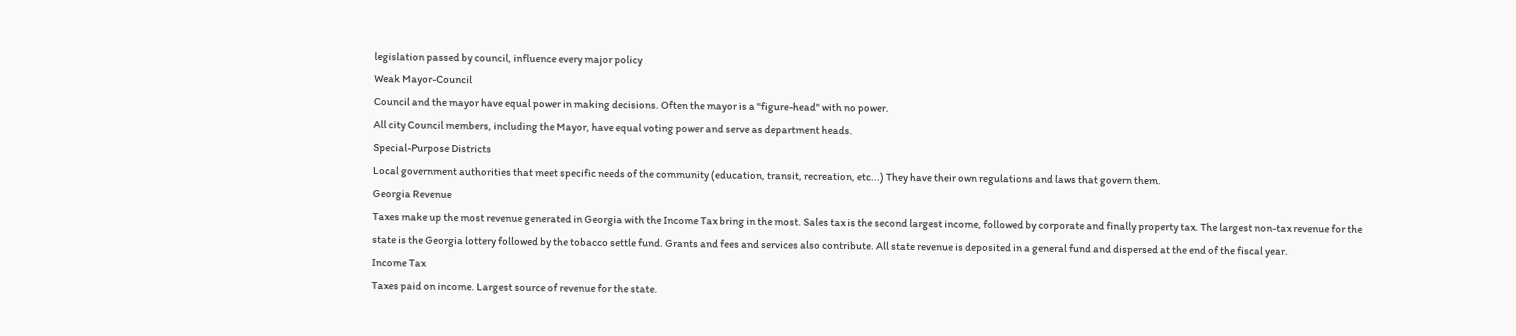legislation passed by council, influence every major policy
Weak Mayor-Council
Council and the mayor have equal power in making decisions. Often the mayor is a "figure-head" with no power.
All city Council members, including the Mayor, have equal voting power and serve as department heads.
Special-Purpose Districts
Local government authorities that meet specific needs of the community (education, transit, recreation, etc...) They have their own regulations and laws that govern them.
Georgia Revenue
Taxes make up the most revenue generated in Georgia with the Income Tax bring in the most. Sales tax is the second largest income, followed by corporate and finally property tax. The largest non-tax revenue for the state is the Georgia lottery followed by the tobacco settle fund. Grants and fees and services also contribute. All state revenue is deposited in a general fund and dispersed at the end of the fiscal year.
Income Tax
Taxes paid on income. Largest source of revenue for the state.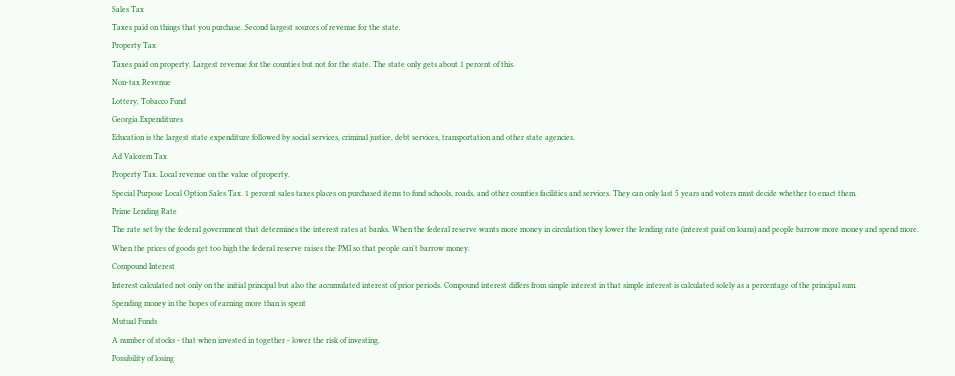Sales Tax
Taxes paid on things that you purchase. Second largest sources of revenue for the state.
Property Tax
Taxes paid on property. Largest revenue for the counties but not for the state. The state only gets about 1 percent of this.
Non-tax Revenue
Lottery, Tobacco Fund
Georgia Expenditures
Education is the largest state expenditure followed by social services, criminal justice, debt services, transportation and other state agencies.
Ad Valorem Tax
Property Tax. Local revenue on the value of property.
Special Purpose Local Option Sales Tax. 1 percent sales taxes places on purchased items to fund schools, roads, and other counties facilities and services. They can only last 5 years and voters must decide whether to enact them.
Prime Lending Rate
The rate set by the federal government that determines the interest rates at banks. When the federal reserve wants more money in circulation they lower the lending rate (interest paid on loans) and people barrow more money and spend more. When the prices of goods get too high the federal reserve raises the PMI so that people can't barrow money.
Compound Interest
Interest calculated not only on the initial principal but also the accumulated interest of prior periods. Compound interest differs from simple interest in that simple interest is calculated solely as a percentage of the principal sum.
Spending money in the hopes of earning more than is spent
Mutual Funds
A number of stocks - that when invested in together - lower the risk of investing.
Possibility of losing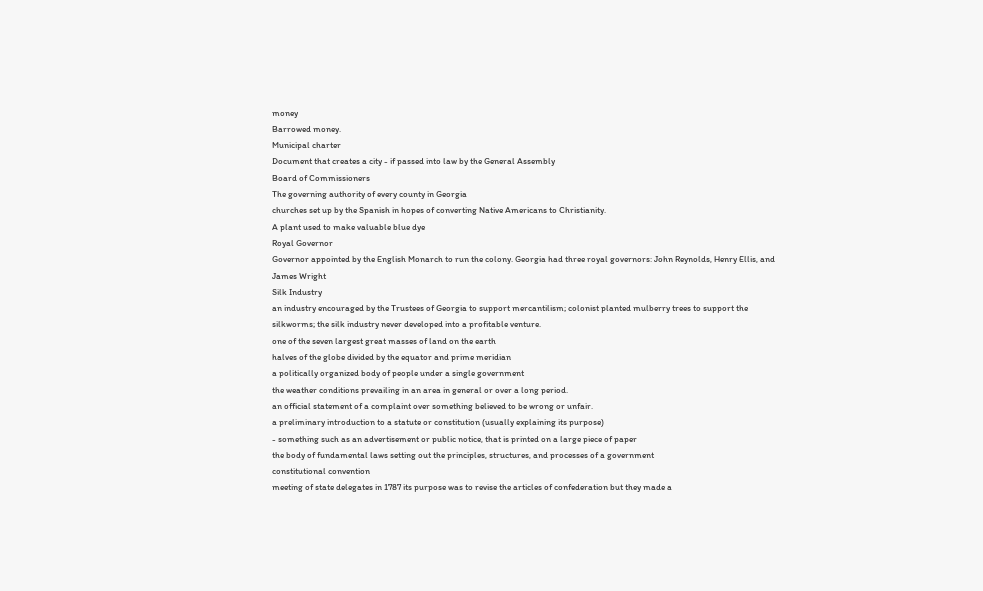money
Barrowed money.
Municipal charter
Document that creates a city - if passed into law by the General Assembly
Board of Commissioners
The governing authority of every county in Georgia
churches set up by the Spanish in hopes of converting Native Americans to Christianity.
A plant used to make valuable blue dye
Royal Governor
Governor appointed by the English Monarch to run the colony. Georgia had three royal governors: John Reynolds, Henry Ellis, and James Wright
Silk Industry
an industry encouraged by the Trustees of Georgia to support mercantilism; colonist planted mulberry trees to support the silkworms; the silk industry never developed into a profitable venture.
one of the seven largest great masses of land on the earth
halves of the globe divided by the equator and prime meridian
a politically organized body of people under a single government
the weather conditions prevailing in an area in general or over a long period.
an official statement of a complaint over something believed to be wrong or unfair.
a preliminary introduction to a statute or constitution (usually explaining its purpose)
- something such as an advertisement or public notice, that is printed on a large piece of paper
the body of fundamental laws setting out the principles, structures, and processes of a government
constitutional convention
meeting of state delegates in 1787 its purpose was to revise the articles of confederation but they made a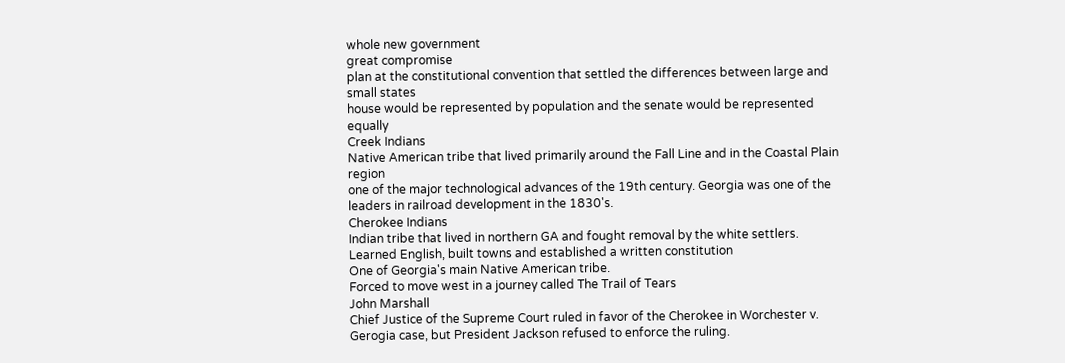whole new government
great compromise
plan at the constitutional convention that settled the differences between large and small states
house would be represented by population and the senate would be represented equally
Creek Indians
Native American tribe that lived primarily around the Fall Line and in the Coastal Plain region
one of the major technological advances of the 19th century. Georgia was one of the leaders in railroad development in the 1830's.
Cherokee Indians
Indian tribe that lived in northern GA and fought removal by the white settlers. Learned English, built towns and established a written constitution
One of Georgia's main Native American tribe.
Forced to move west in a journey called The Trail of Tears
John Marshall
Chief Justice of the Supreme Court ruled in favor of the Cherokee in Worchester v. Gerogia case, but President Jackson refused to enforce the ruling.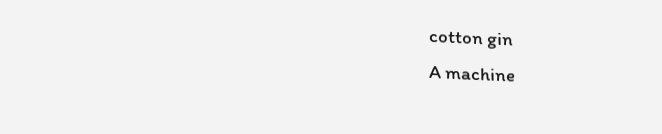cotton gin
A machine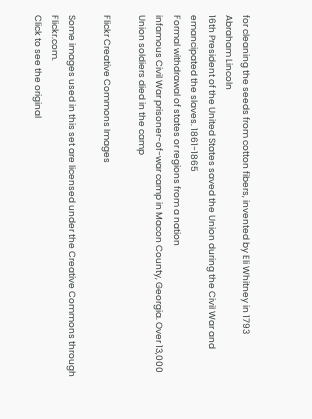for cleaning the seeds from cotton fibers, invented by Eli Whitney in 1793
Abraham Lincoln
16th President of the United States saved the Union during the Civil War and emancipated the slaves. 1861-1865
Formal withdrawal of states or regions from a nation
infamous Civil War prisoner-of-war camp in Macon County, Georgia. Over 13,000 Union soldiers died in the camp

Flickr Creative Commons Images

Some images used in this set are licensed under the Creative Commons through Flickr.com.
Click to see the original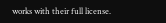works with their full license.